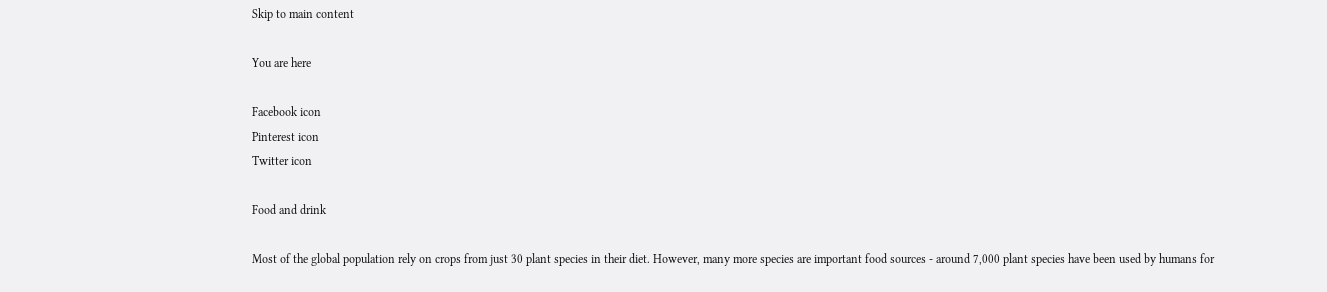Skip to main content

You are here

Facebook icon
Pinterest icon
Twitter icon

Food and drink

Most of the global population rely on crops from just 30 plant species in their diet. However, many more species are important food sources - around 7,000 plant species have been used by humans for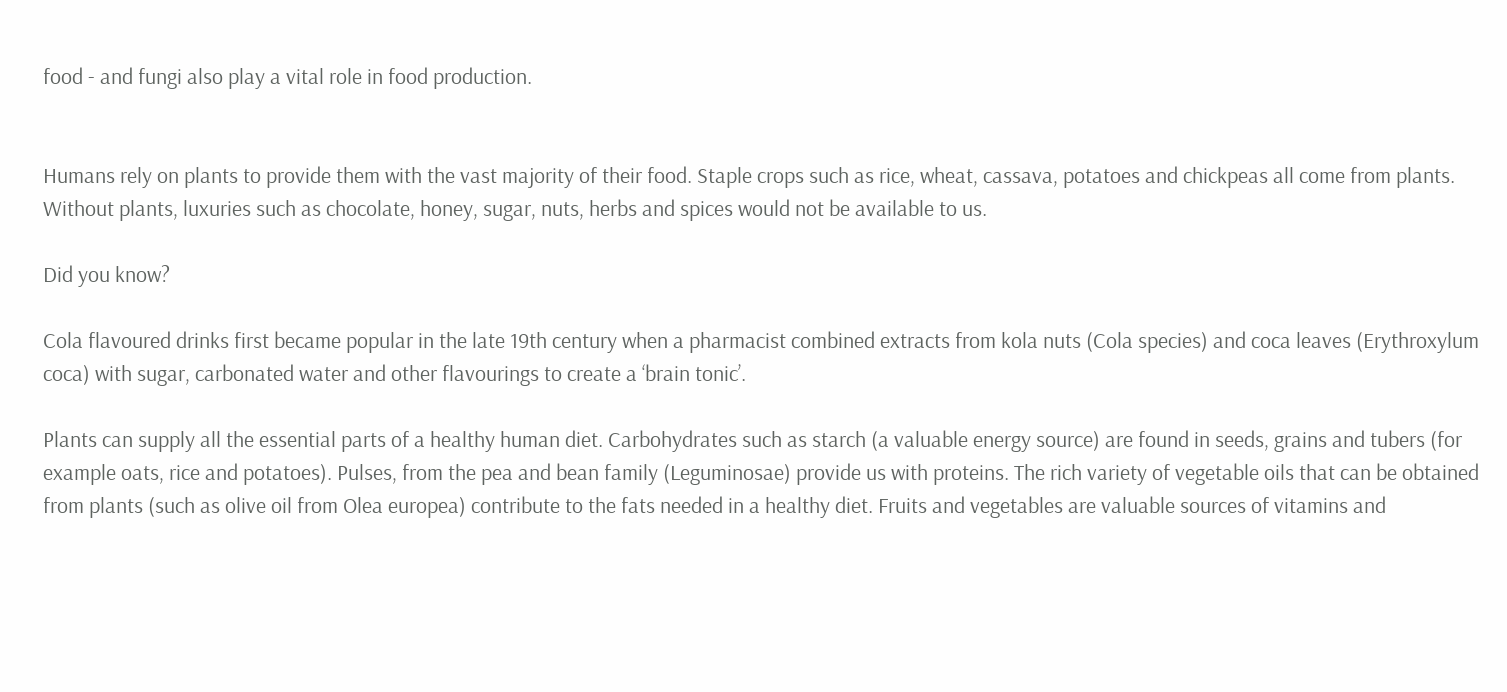food - and fungi also play a vital role in food production.


Humans rely on plants to provide them with the vast majority of their food. Staple crops such as rice, wheat, cassava, potatoes and chickpeas all come from plants. Without plants, luxuries such as chocolate, honey, sugar, nuts, herbs and spices would not be available to us.

Did you know?

Cola flavoured drinks first became popular in the late 19th century when a pharmacist combined extracts from kola nuts (Cola species) and coca leaves (Erythroxylum coca) with sugar, carbonated water and other flavourings to create a ‘brain tonic’.

Plants can supply all the essential parts of a healthy human diet. Carbohydrates such as starch (a valuable energy source) are found in seeds, grains and tubers (for example oats, rice and potatoes). Pulses, from the pea and bean family (Leguminosae) provide us with proteins. The rich variety of vegetable oils that can be obtained from plants (such as olive oil from Olea europea) contribute to the fats needed in a healthy diet. Fruits and vegetables are valuable sources of vitamins and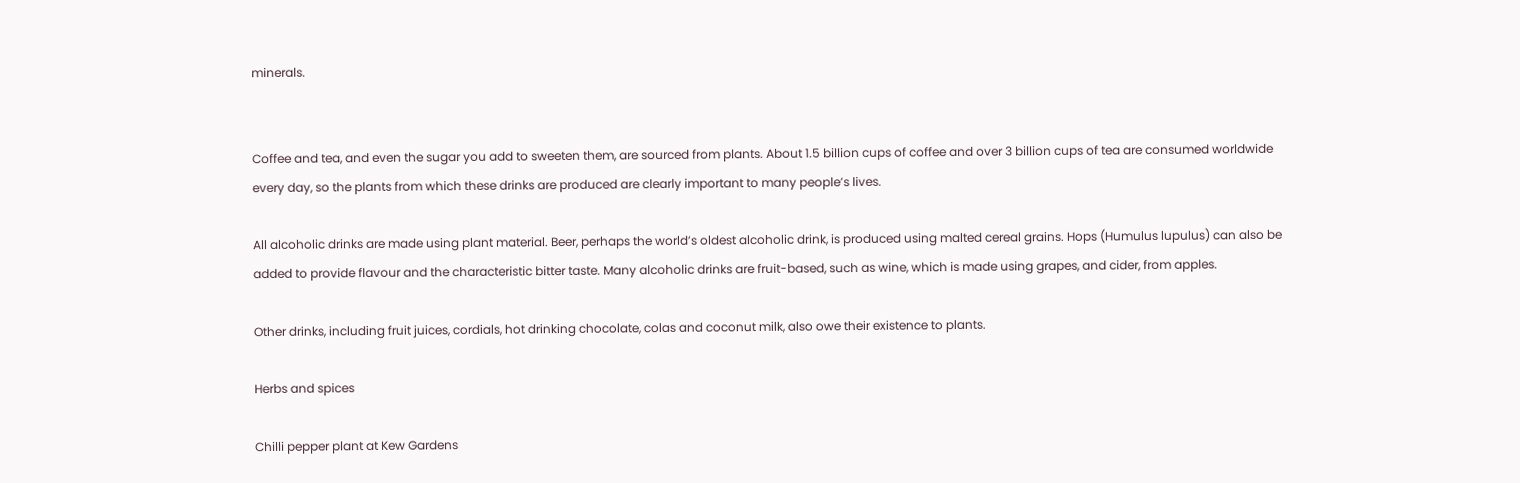minerals.


Coffee and tea, and even the sugar you add to sweeten them, are sourced from plants. About 1.5 billion cups of coffee and over 3 billion cups of tea are consumed worldwide every day, so the plants from which these drinks are produced are clearly important to many people’s lives.

All alcoholic drinks are made using plant material. Beer, perhaps the world’s oldest alcoholic drink, is produced using malted cereal grains. Hops (Humulus lupulus) can also be added to provide flavour and the characteristic bitter taste. Many alcoholic drinks are fruit-based, such as wine, which is made using grapes, and cider, from apples.

Other drinks, including fruit juices, cordials, hot drinking chocolate, colas and coconut milk, also owe their existence to plants.

Herbs and spices

Chilli pepper plant at Kew Gardens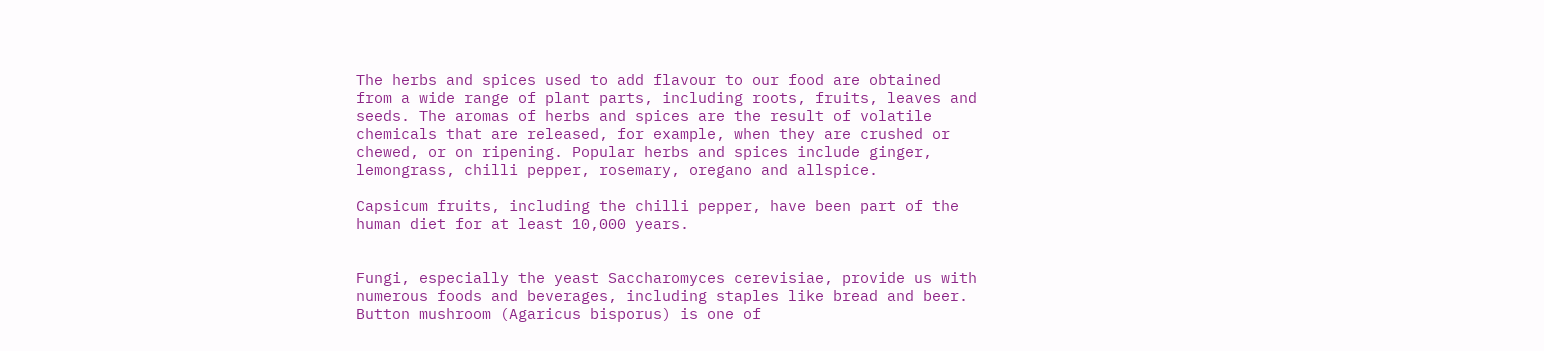The herbs and spices used to add flavour to our food are obtained from a wide range of plant parts, including roots, fruits, leaves and seeds. The aromas of herbs and spices are the result of volatile chemicals that are released, for example, when they are crushed or chewed, or on ripening. Popular herbs and spices include ginger, lemongrass, chilli pepper, rosemary, oregano and allspice.

Capsicum fruits, including the chilli pepper, have been part of the human diet for at least 10,000 years.


Fungi, especially the yeast Saccharomyces cerevisiae, provide us with numerous foods and beverages, including staples like bread and beer. Button mushroom (Agaricus bisporus) is one of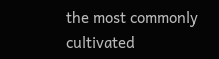the most commonly cultivated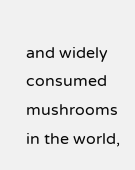and widely consumed mushrooms in the world,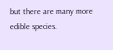but there are many more edible species.